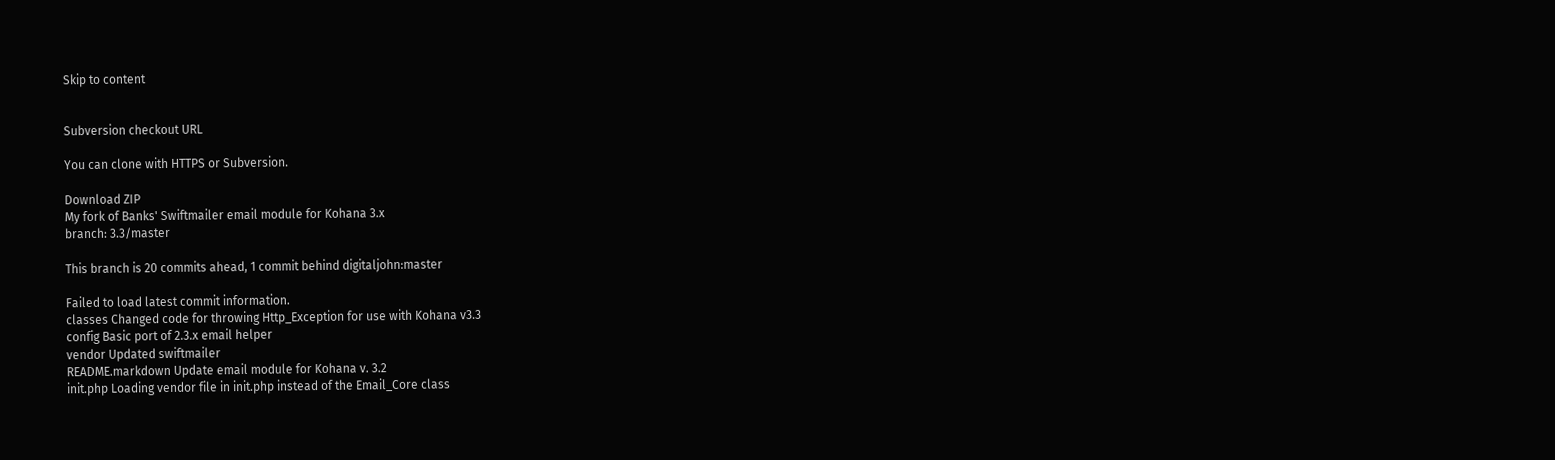Skip to content


Subversion checkout URL

You can clone with HTTPS or Subversion.

Download ZIP
My fork of Banks' Swiftmailer email module for Kohana 3.x
branch: 3.3/master

This branch is 20 commits ahead, 1 commit behind digitaljohn:master

Failed to load latest commit information.
classes Changed code for throwing Http_Exception for use with Kohana v3.3
config Basic port of 2.3.x email helper
vendor Updated swiftmailer
README.markdown Update email module for Kohana v. 3.2
init.php Loading vendor file in init.php instead of the Email_Core class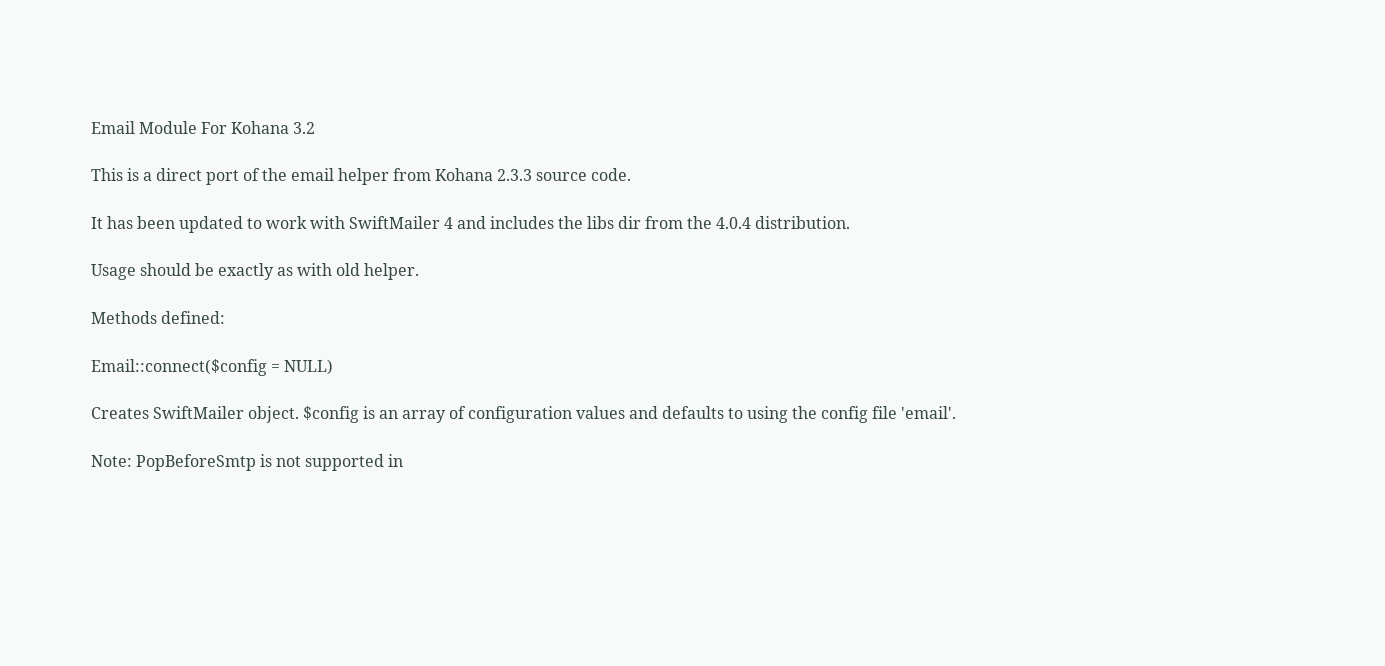Email Module For Kohana 3.2

This is a direct port of the email helper from Kohana 2.3.3 source code.

It has been updated to work with SwiftMailer 4 and includes the libs dir from the 4.0.4 distribution.

Usage should be exactly as with old helper.

Methods defined:

Email::connect($config = NULL)

Creates SwiftMailer object. $config is an array of configuration values and defaults to using the config file 'email'.

Note: PopBeforeSmtp is not supported in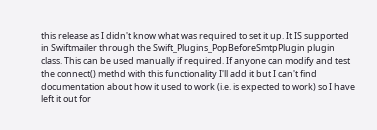this release as I didn't know what was required to set it up. It IS supported in Swiftmailer through the Swift_Plugins_PopBeforeSmtpPlugin plugin class. This can be used manually if required. If anyone can modify and test the connect() methd with this functionality I'll add it but I can't find documentation about how it used to work (i.e. is expected to work) so I have left it out for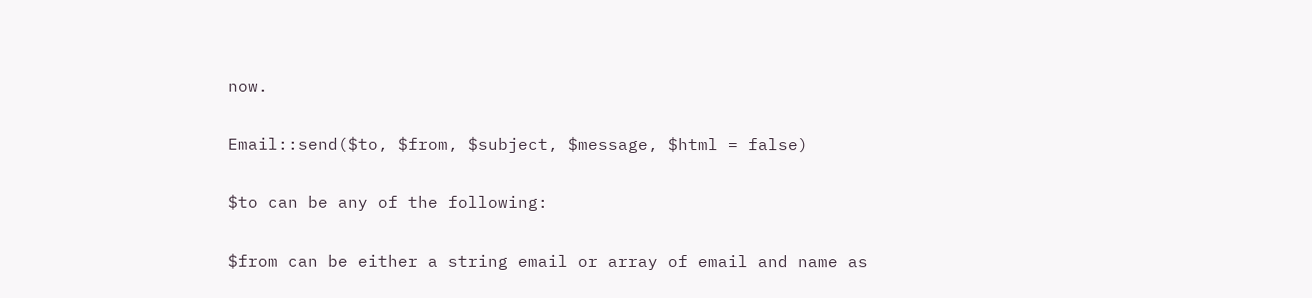now.

Email::send($to, $from, $subject, $message, $html = false)

$to can be any of the following:

$from can be either a string email or array of email and name as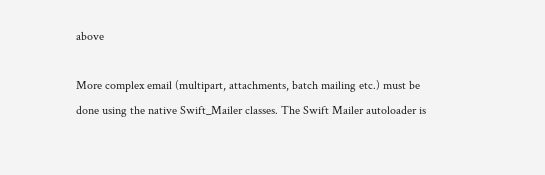above

More complex email (multipart, attachments, batch mailing etc.) must be done using the native Swift_Mailer classes. The Swift Mailer autoloader is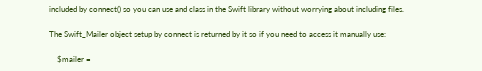included by connect() so you can use and class in the Swift library without worrying about including files.

The Swift_Mailer object setup by connect is returned by it so if you need to access it manually use:

    $mailer =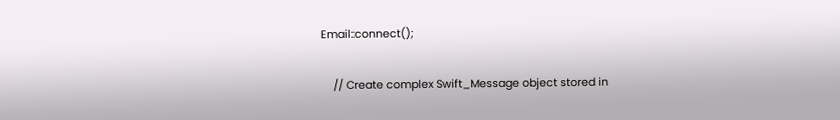Email::connect();

    // Create complex Swift_Message object stored in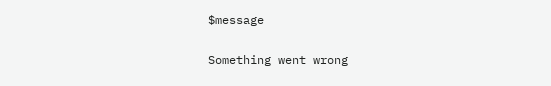$message

Something went wrong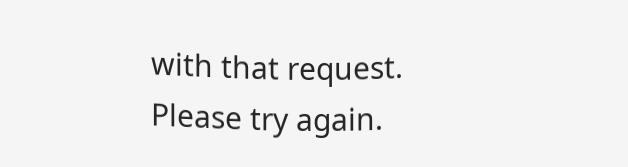with that request. Please try again.